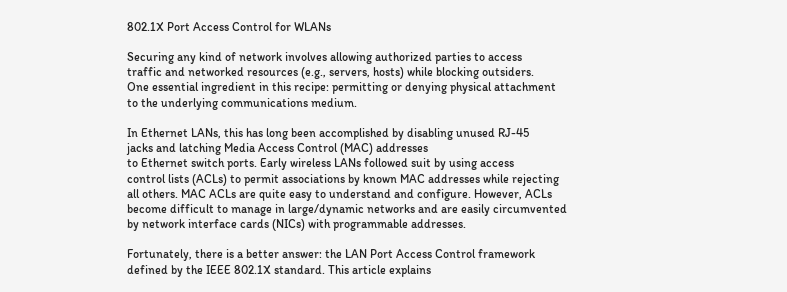802.1X Port Access Control for WLANs

Securing any kind of network involves allowing authorized parties to access
traffic and networked resources (e.g., servers, hosts) while blocking outsiders.
One essential ingredient in this recipe: permitting or denying physical attachment
to the underlying communications medium.

In Ethernet LANs, this has long been accomplished by disabling unused RJ-45
jacks and latching Media Access Control (MAC) addresses
to Ethernet switch ports. Early wireless LANs followed suit by using access
control lists (ACLs) to permit associations by known MAC addresses while rejecting
all others. MAC ACLs are quite easy to understand and configure. However, ACLs
become difficult to manage in large/dynamic networks and are easily circumvented
by network interface cards (NICs) with programmable addresses.

Fortunately, there is a better answer: the LAN Port Access Control framework
defined by the IEEE 802.1X standard. This article explains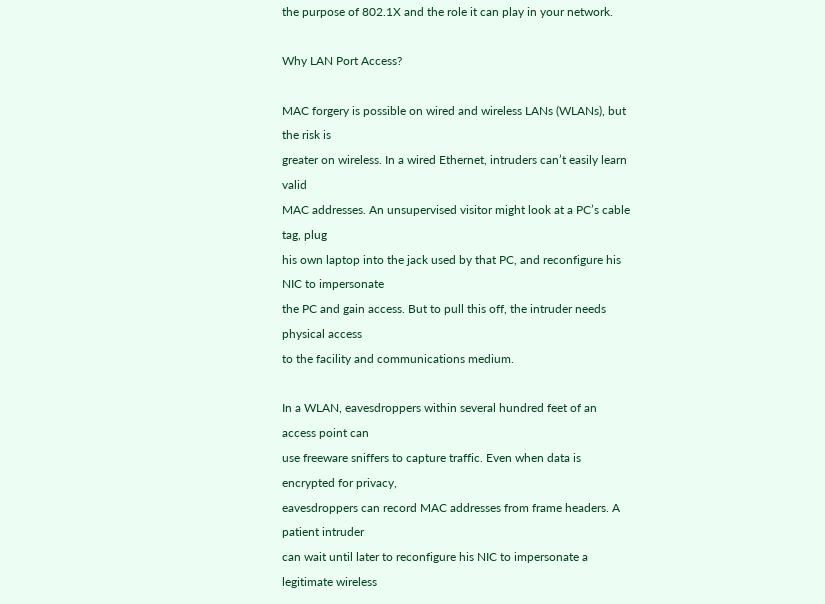the purpose of 802.1X and the role it can play in your network.

Why LAN Port Access?

MAC forgery is possible on wired and wireless LANs (WLANs), but the risk is
greater on wireless. In a wired Ethernet, intruders can’t easily learn valid
MAC addresses. An unsupervised visitor might look at a PC’s cable tag, plug
his own laptop into the jack used by that PC, and reconfigure his NIC to impersonate
the PC and gain access. But to pull this off, the intruder needs physical access
to the facility and communications medium.

In a WLAN, eavesdroppers within several hundred feet of an access point can
use freeware sniffers to capture traffic. Even when data is encrypted for privacy,
eavesdroppers can record MAC addresses from frame headers. A patient intruder
can wait until later to reconfigure his NIC to impersonate a legitimate wireless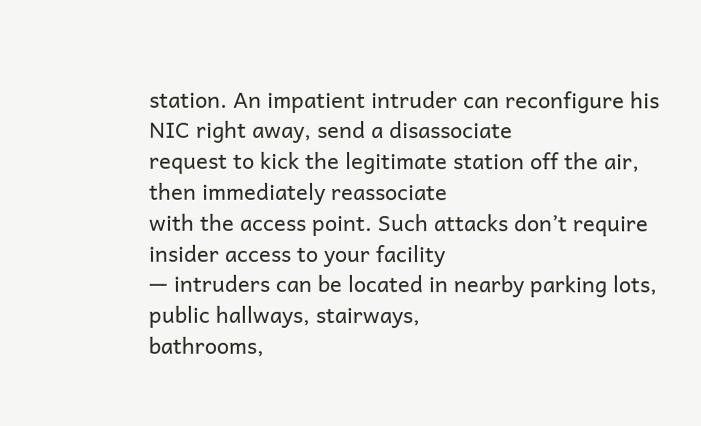station. An impatient intruder can reconfigure his NIC right away, send a disassociate
request to kick the legitimate station off the air, then immediately reassociate
with the access point. Such attacks don’t require insider access to your facility
— intruders can be located in nearby parking lots, public hallways, stairways,
bathrooms,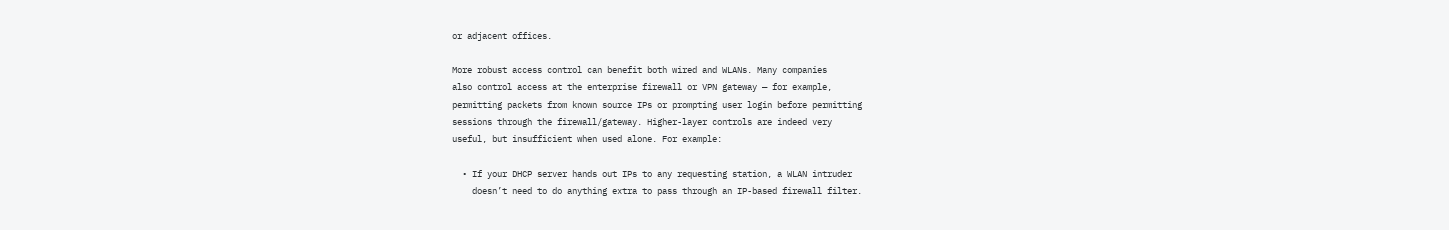or adjacent offices.

More robust access control can benefit both wired and WLANs. Many companies
also control access at the enterprise firewall or VPN gateway — for example,
permitting packets from known source IPs or prompting user login before permitting
sessions through the firewall/gateway. Higher-layer controls are indeed very
useful, but insufficient when used alone. For example:

  • If your DHCP server hands out IPs to any requesting station, a WLAN intruder
    doesn’t need to do anything extra to pass through an IP-based firewall filter.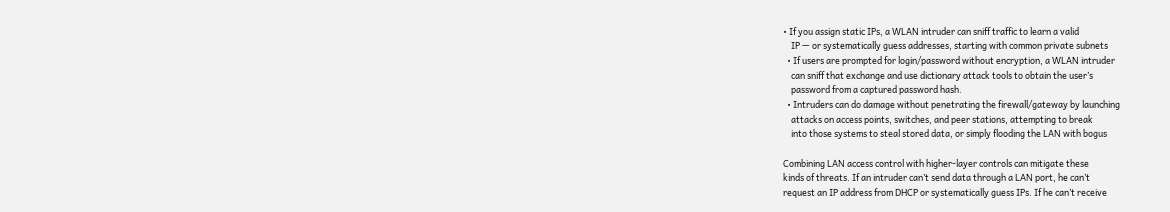• If you assign static IPs, a WLAN intruder can sniff traffic to learn a valid
    IP — or systematically guess addresses, starting with common private subnets
  • If users are prompted for login/password without encryption, a WLAN intruder
    can sniff that exchange and use dictionary attack tools to obtain the user’s
    password from a captured password hash.
  • Intruders can do damage without penetrating the firewall/gateway by launching
    attacks on access points, switches, and peer stations, attempting to break
    into those systems to steal stored data, or simply flooding the LAN with bogus

Combining LAN access control with higher-layer controls can mitigate these
kinds of threats. If an intruder can’t send data through a LAN port, he can’t
request an IP address from DHCP or systematically guess IPs. If he can’t receive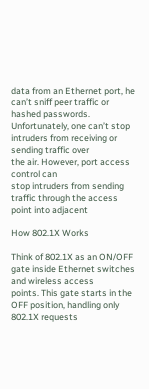data from an Ethernet port, he can’t sniff peer traffic or hashed passwords.
Unfortunately, one can’t stop intruders from receiving or sending traffic over
the air. However, port access control can
stop intruders from sending traffic through the access point into adjacent

How 802.1X Works

Think of 802.1X as an ON/OFF gate inside Ethernet switches and wireless access
points. This gate starts in the OFF position, handling only 802.1X requests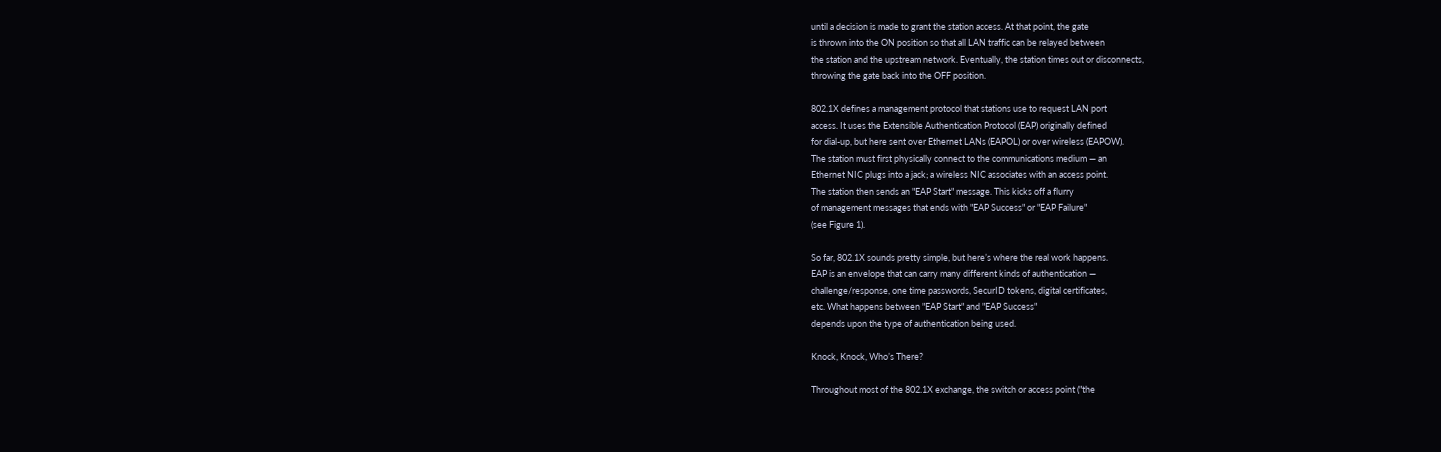until a decision is made to grant the station access. At that point, the gate
is thrown into the ON position so that all LAN traffic can be relayed between
the station and the upstream network. Eventually, the station times out or disconnects,
throwing the gate back into the OFF position.

802.1X defines a management protocol that stations use to request LAN port
access. It uses the Extensible Authentication Protocol (EAP) originally defined
for dial-up, but here sent over Ethernet LANs (EAPOL) or over wireless (EAPOW).
The station must first physically connect to the communications medium — an
Ethernet NIC plugs into a jack; a wireless NIC associates with an access point.
The station then sends an "EAP Start" message. This kicks off a flurry
of management messages that ends with "EAP Success" or "EAP Failure"
(see Figure 1).

So far, 802.1X sounds pretty simple, but here’s where the real work happens.
EAP is an envelope that can carry many different kinds of authentication —
challenge/response, one time passwords, SecurID tokens, digital certificates,
etc. What happens between "EAP Start" and "EAP Success"
depends upon the type of authentication being used.

Knock, Knock, Who’s There?

Throughout most of the 802.1X exchange, the switch or access point ("the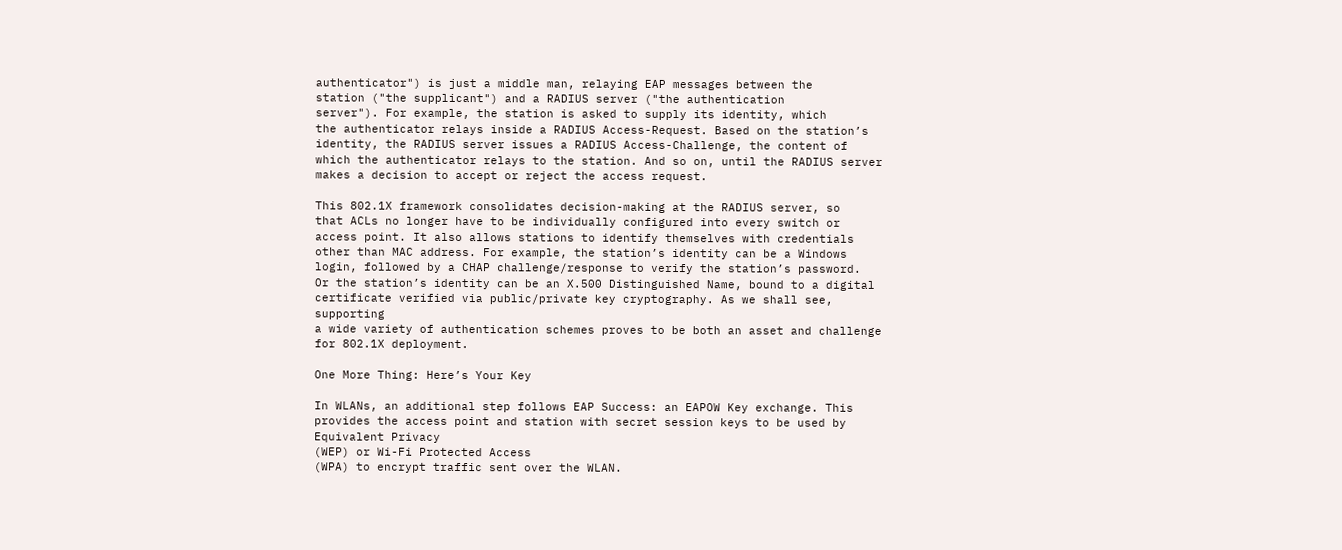authenticator") is just a middle man, relaying EAP messages between the
station ("the supplicant") and a RADIUS server ("the authentication
server"). For example, the station is asked to supply its identity, which
the authenticator relays inside a RADIUS Access-Request. Based on the station’s
identity, the RADIUS server issues a RADIUS Access-Challenge, the content of
which the authenticator relays to the station. And so on, until the RADIUS server
makes a decision to accept or reject the access request.

This 802.1X framework consolidates decision-making at the RADIUS server, so
that ACLs no longer have to be individually configured into every switch or
access point. It also allows stations to identify themselves with credentials
other than MAC address. For example, the station’s identity can be a Windows
login, followed by a CHAP challenge/response to verify the station’s password.
Or the station’s identity can be an X.500 Distinguished Name, bound to a digital
certificate verified via public/private key cryptography. As we shall see, supporting
a wide variety of authentication schemes proves to be both an asset and challenge
for 802.1X deployment.

One More Thing: Here’s Your Key

In WLANs, an additional step follows EAP Success: an EAPOW Key exchange. This
provides the access point and station with secret session keys to be used by
Equivalent Privacy
(WEP) or Wi-Fi Protected Access
(WPA) to encrypt traffic sent over the WLAN.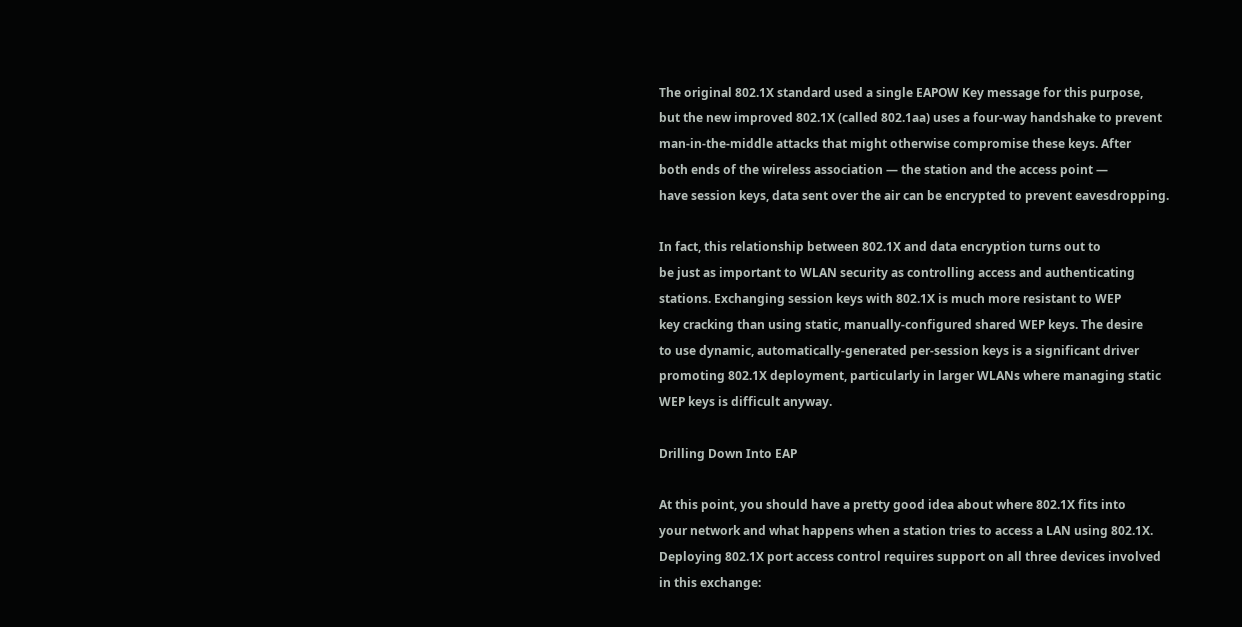The original 802.1X standard used a single EAPOW Key message for this purpose,
but the new improved 802.1X (called 802.1aa) uses a four-way handshake to prevent
man-in-the-middle attacks that might otherwise compromise these keys. After
both ends of the wireless association — the station and the access point —
have session keys, data sent over the air can be encrypted to prevent eavesdropping.

In fact, this relationship between 802.1X and data encryption turns out to
be just as important to WLAN security as controlling access and authenticating
stations. Exchanging session keys with 802.1X is much more resistant to WEP
key cracking than using static, manually-configured shared WEP keys. The desire
to use dynamic, automatically-generated per-session keys is a significant driver
promoting 802.1X deployment, particularly in larger WLANs where managing static
WEP keys is difficult anyway.

Drilling Down Into EAP

At this point, you should have a pretty good idea about where 802.1X fits into
your network and what happens when a station tries to access a LAN using 802.1X.
Deploying 802.1X port access control requires support on all three devices involved
in this exchange: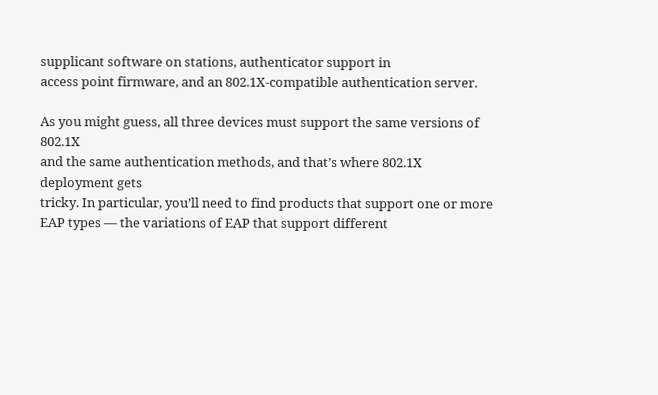supplicant software on stations, authenticator support in
access point firmware, and an 802.1X-compatible authentication server.

As you might guess, all three devices must support the same versions of 802.1X
and the same authentication methods, and that’s where 802.1X deployment gets
tricky. In particular, you’ll need to find products that support one or more
EAP types — the variations of EAP that support different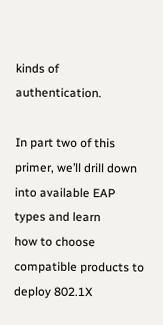kinds of authentication.

In part two of this primer, we’ll drill down into available EAP types and learn
how to choose compatible products to deploy 802.1X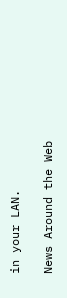in your LAN.

News Around the Web